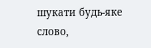шукати будь-яке слово,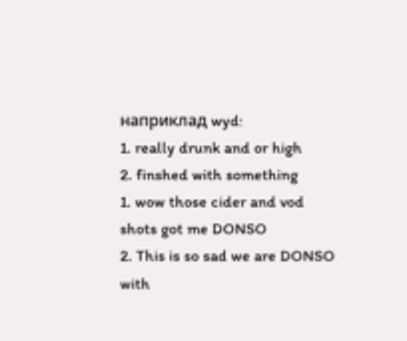наприклад wyd:
1. really drunk and or high
2. finshed with something
1. wow those cider and vod shots got me DONSO
2. This is so sad we are DONSO with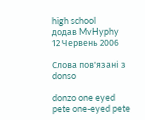high school
додав MvHyphy 12 Червень 2006

Слова пов'язані з donso

donzo one eyed pete one-eyed pete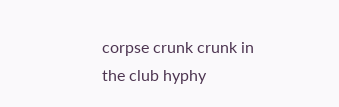corpse crunk crunk in the club hyphy